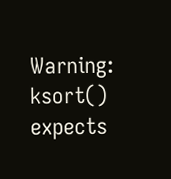Warning: ksort() expects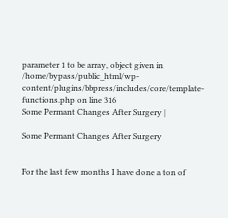parameter 1 to be array, object given in /home/bypass/public_html/wp-content/plugins/bbpress/includes/core/template-functions.php on line 316
Some Permant Changes After Surgery |

Some Permant Changes After Surgery


For the last few months I have done a ton of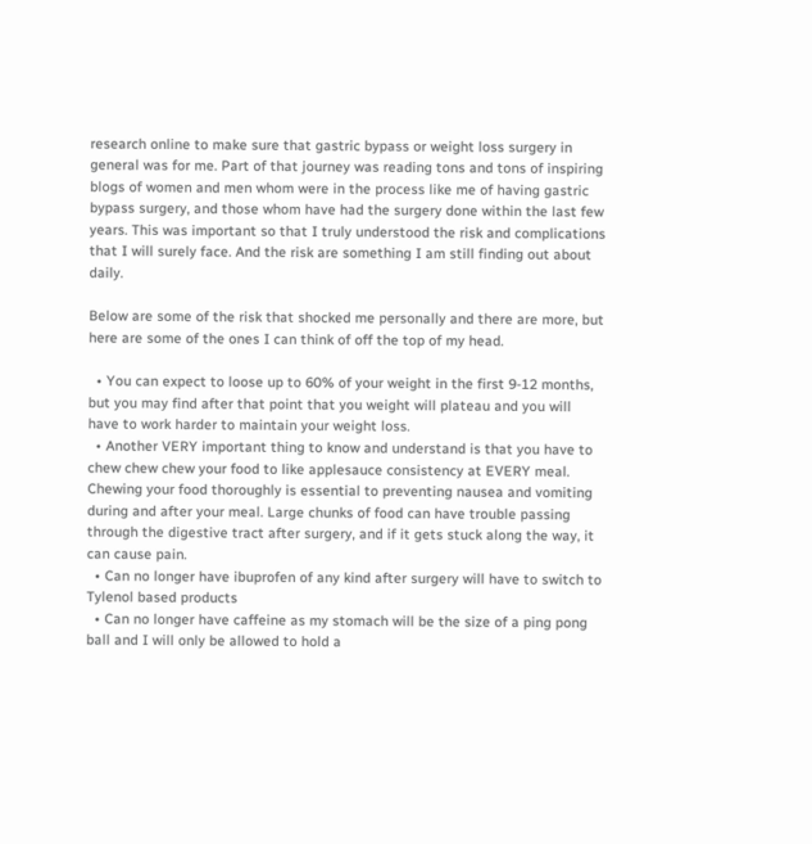research online to make sure that gastric bypass or weight loss surgery in general was for me. Part of that journey was reading tons and tons of inspiring blogs of women and men whom were in the process like me of having gastric bypass surgery, and those whom have had the surgery done within the last few years. This was important so that I truly understood the risk and complications that I will surely face. And the risk are something I am still finding out about daily.

Below are some of the risk that shocked me personally and there are more, but here are some of the ones I can think of off the top of my head.

  • You can expect to loose up to 60% of your weight in the first 9-12 months, but you may find after that point that you weight will plateau and you will have to work harder to maintain your weight loss.
  • Another VERY important thing to know and understand is that you have to chew chew chew your food to like applesauce consistency at EVERY meal. Chewing your food thoroughly is essential to preventing nausea and vomiting during and after your meal. Large chunks of food can have trouble passing through the digestive tract after surgery, and if it gets stuck along the way, it can cause pain.
  • Can no longer have ibuprofen of any kind after surgery will have to switch to Tylenol based products
  • Can no longer have caffeine as my stomach will be the size of a ping pong ball and I will only be allowed to hold a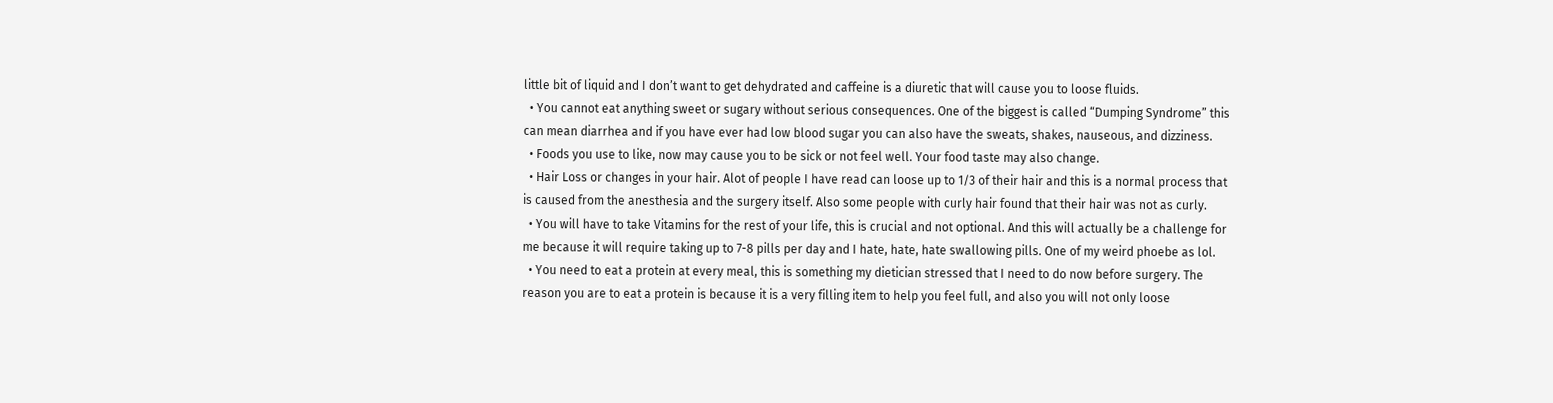little bit of liquid and I don’t want to get dehydrated and caffeine is a diuretic that will cause you to loose fluids.
  • You cannot eat anything sweet or sugary without serious consequences. One of the biggest is called “Dumping Syndrome” this can mean diarrhea and if you have ever had low blood sugar you can also have the sweats, shakes, nauseous, and dizziness.
  • Foods you use to like, now may cause you to be sick or not feel well. Your food taste may also change.
  • Hair Loss or changes in your hair. Alot of people I have read can loose up to 1/3 of their hair and this is a normal process that is caused from the anesthesia and the surgery itself. Also some people with curly hair found that their hair was not as curly.
  • You will have to take Vitamins for the rest of your life, this is crucial and not optional. And this will actually be a challenge for me because it will require taking up to 7-8 pills per day and I hate, hate, hate swallowing pills. One of my weird phoebe as lol.
  • You need to eat a protein at every meal, this is something my dietician stressed that I need to do now before surgery. The reason you are to eat a protein is because it is a very filling item to help you feel full, and also you will not only loose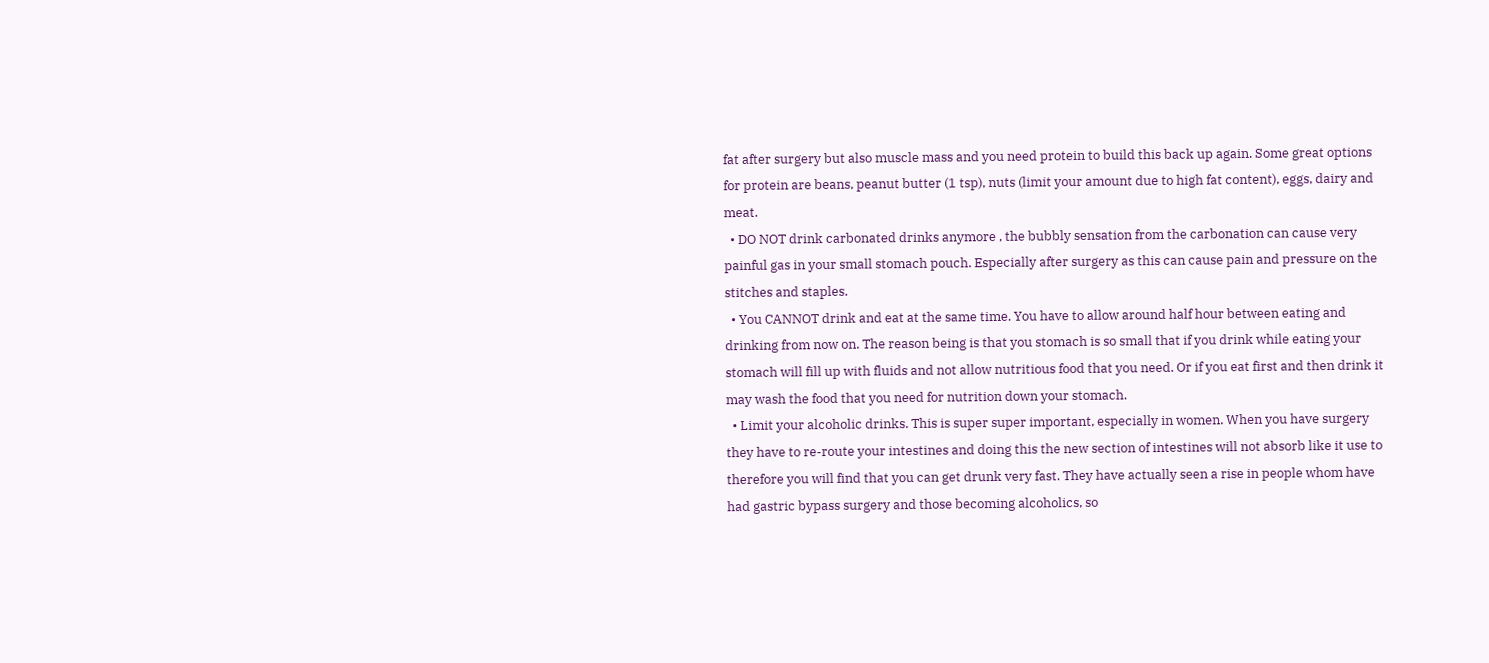fat after surgery but also muscle mass and you need protein to build this back up again. Some great options for protein are beans, peanut butter (1 tsp), nuts (limit your amount due to high fat content), eggs, dairy and meat.
  • DO NOT drink carbonated drinks anymore , the bubbly sensation from the carbonation can cause very painful gas in your small stomach pouch. Especially after surgery as this can cause pain and pressure on the stitches and staples.
  • You CANNOT drink and eat at the same time. You have to allow around half hour between eating and drinking from now on. The reason being is that you stomach is so small that if you drink while eating your stomach will fill up with fluids and not allow nutritious food that you need. Or if you eat first and then drink it may wash the food that you need for nutrition down your stomach.
  • Limit your alcoholic drinks. This is super super important, especially in women. When you have surgery they have to re-route your intestines and doing this the new section of intestines will not absorb like it use to therefore you will find that you can get drunk very fast. They have actually seen a rise in people whom have had gastric bypass surgery and those becoming alcoholics, so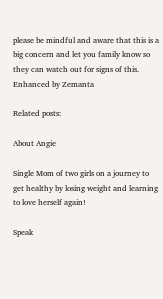please be mindful and aware that this is a big concern and let you family know so they can watch out for signs of this.
Enhanced by Zemanta

Related posts:

About Angie

Single Mom of two girls on a journey to get healthy by losing weight and learning to love herself again!

Speak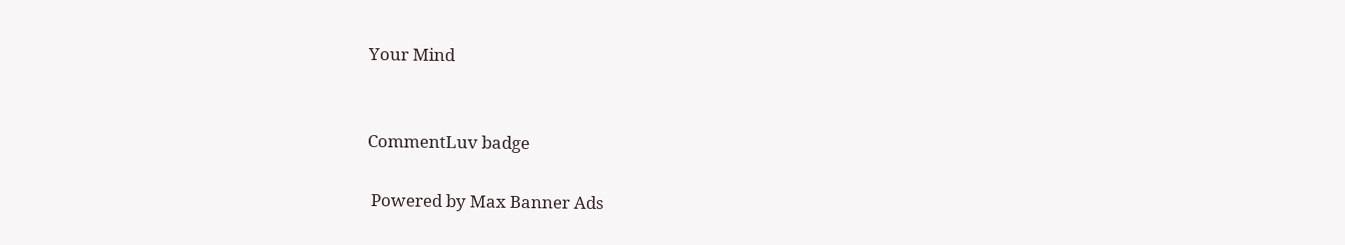Your Mind


CommentLuv badge

 Powered by Max Banner Ads